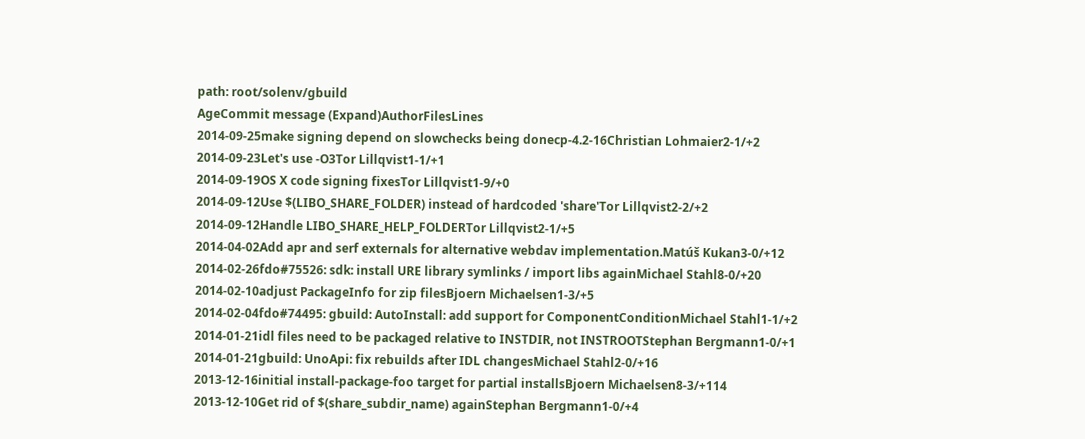path: root/solenv/gbuild
AgeCommit message (Expand)AuthorFilesLines
2014-09-25make signing depend on slowchecks being donecp-4.2-16Christian Lohmaier2-1/+2
2014-09-23Let's use -O3Tor Lillqvist1-1/+1
2014-09-19OS X code signing fixesTor Lillqvist1-9/+0
2014-09-12Use $(LIBO_SHARE_FOLDER) instead of hardcoded 'share'Tor Lillqvist2-2/+2
2014-09-12Handle LIBO_SHARE_HELP_FOLDERTor Lillqvist2-1/+5
2014-04-02Add apr and serf externals for alternative webdav implementation.Matúš Kukan3-0/+12
2014-02-26fdo#75526: sdk: install URE library symlinks / import libs againMichael Stahl8-0/+20
2014-02-10adjust PackageInfo for zip filesBjoern Michaelsen1-3/+5
2014-02-04fdo#74495: gbuild: AutoInstall: add support for ComponentConditionMichael Stahl1-1/+2
2014-01-21idl files need to be packaged relative to INSTDIR, not INSTROOTStephan Bergmann1-0/+1
2014-01-21gbuild: UnoApi: fix rebuilds after IDL changesMichael Stahl2-0/+16
2013-12-16initial install-package-foo target for partial installsBjoern Michaelsen8-3/+114
2013-12-10Get rid of $(share_subdir_name) againStephan Bergmann1-0/+4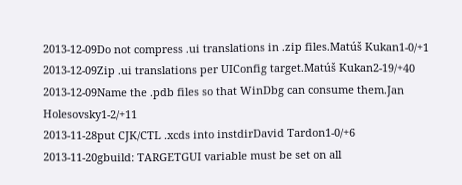2013-12-09Do not compress .ui translations in .zip files.Matúš Kukan1-0/+1
2013-12-09Zip .ui translations per UIConfig target.Matúš Kukan2-19/+40
2013-12-09Name the .pdb files so that WinDbg can consume them.Jan Holesovsky1-2/+11
2013-11-28put CJK/CTL .xcds into instdirDavid Tardon1-0/+6
2013-11-20gbuild: TARGETGUI variable must be set on all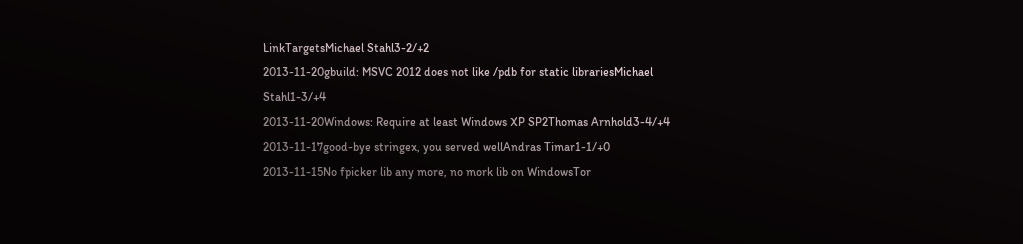LinkTargetsMichael Stahl3-2/+2
2013-11-20gbuild: MSVC 2012 does not like /pdb for static librariesMichael Stahl1-3/+4
2013-11-20Windows: Require at least Windows XP SP2Thomas Arnhold3-4/+4
2013-11-17good-bye stringex, you served wellAndras Timar1-1/+0
2013-11-15No fpicker lib any more, no mork lib on WindowsTor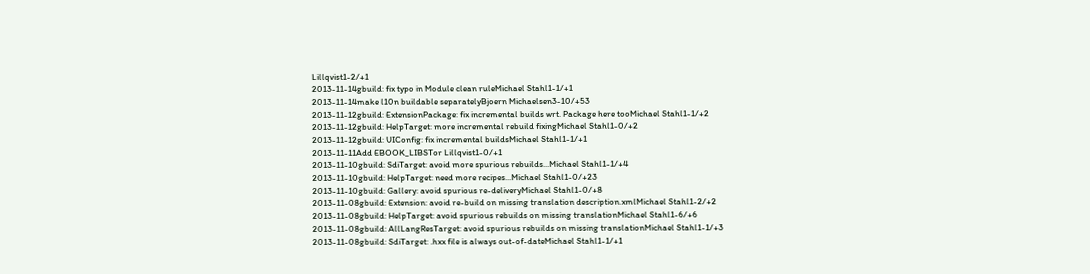Lillqvist1-2/+1
2013-11-14gbuild: fix typo in Module clean ruleMichael Stahl1-1/+1
2013-11-14make l10n buildable separatelyBjoern Michaelsen3-10/+53
2013-11-12gbuild: ExtensionPackage: fix incremental builds wrt. Package here tooMichael Stahl1-1/+2
2013-11-12gbuild: HelpTarget: more incremental rebuild fixingMichael Stahl1-0/+2
2013-11-12gbuild: UIConfig: fix incremental buildsMichael Stahl1-1/+1
2013-11-11Add EBOOK_LIBSTor Lillqvist1-0/+1
2013-11-10gbuild: SdiTarget: avoid more spurious rebuilds...Michael Stahl1-1/+4
2013-11-10gbuild: HelpTarget: need more recipes...Michael Stahl1-0/+23
2013-11-10gbuild: Gallery: avoid spurious re-deliveryMichael Stahl1-0/+8
2013-11-08gbuild: Extension: avoid re-build on missing translation description.xmlMichael Stahl1-2/+2
2013-11-08gbuild: HelpTarget: avoid spurious rebuilds on missing translationMichael Stahl1-6/+6
2013-11-08gbuild: AllLangResTarget: avoid spurious rebuilds on missing translationMichael Stahl1-1/+3
2013-11-08gbuild: SdiTarget: .hxx file is always out-of-dateMichael Stahl1-1/+1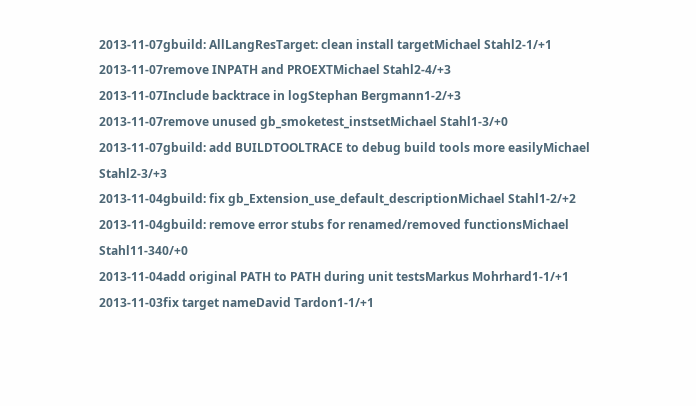2013-11-07gbuild: AllLangResTarget: clean install targetMichael Stahl2-1/+1
2013-11-07remove INPATH and PROEXTMichael Stahl2-4/+3
2013-11-07Include backtrace in logStephan Bergmann1-2/+3
2013-11-07remove unused gb_smoketest_instsetMichael Stahl1-3/+0
2013-11-07gbuild: add BUILDTOOLTRACE to debug build tools more easilyMichael Stahl2-3/+3
2013-11-04gbuild: fix gb_Extension_use_default_descriptionMichael Stahl1-2/+2
2013-11-04gbuild: remove error stubs for renamed/removed functionsMichael Stahl11-340/+0
2013-11-04add original PATH to PATH during unit testsMarkus Mohrhard1-1/+1
2013-11-03fix target nameDavid Tardon1-1/+1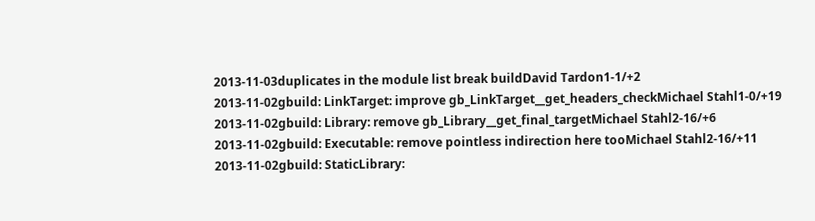2013-11-03duplicates in the module list break buildDavid Tardon1-1/+2
2013-11-02gbuild: LinkTarget: improve gb_LinkTarget__get_headers_checkMichael Stahl1-0/+19
2013-11-02gbuild: Library: remove gb_Library__get_final_targetMichael Stahl2-16/+6
2013-11-02gbuild: Executable: remove pointless indirection here tooMichael Stahl2-16/+11
2013-11-02gbuild: StaticLibrary: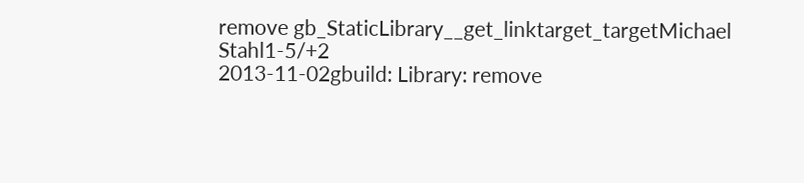remove gb_StaticLibrary__get_linktarget_targetMichael Stahl1-5/+2
2013-11-02gbuild: Library: remove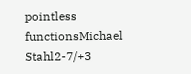pointless functionsMichael Stahl2-7/+3